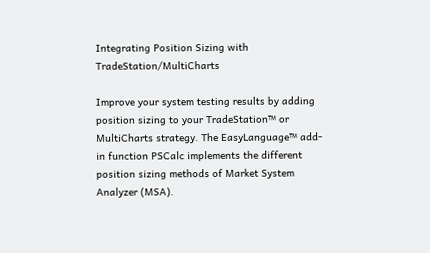Integrating Position Sizing with TradeStation/MultiCharts

Improve your system testing results by adding position sizing to your TradeStation™ or MultiCharts strategy. The EasyLanguage™ add-in function PSCalc implements the different position sizing methods of Market System Analyzer (MSA).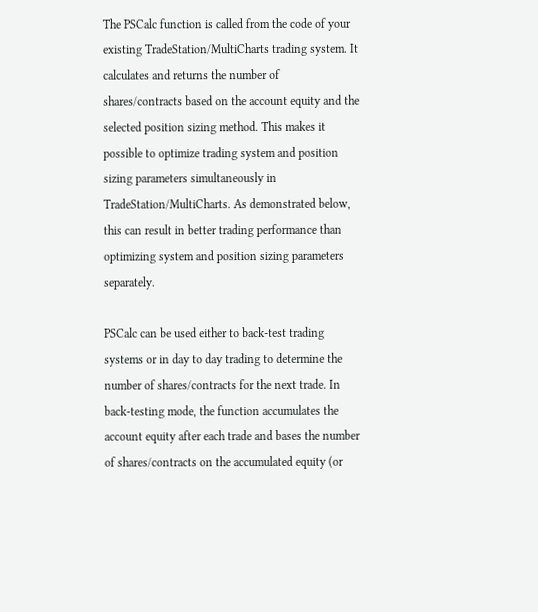The PSCalc function is called from the code of your existing TradeStation/MultiCharts trading system. It calculates and returns the number of shares/contracts based on the account equity and the selected position sizing method. This makes it possible to optimize trading system and position sizing parameters simultaneously in TradeStation/MultiCharts. As demonstrated below, this can result in better trading performance than optimizing system and position sizing parameters separately.

PSCalc can be used either to back-test trading systems or in day to day trading to determine the number of shares/contracts for the next trade. In back-testing mode, the function accumulates the account equity after each trade and bases the number of shares/contracts on the accumulated equity (or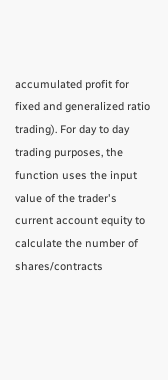accumulated profit for fixed and generalized ratio trading). For day to day trading purposes, the function uses the input value of the trader's current account equity to calculate the number of shares/contracts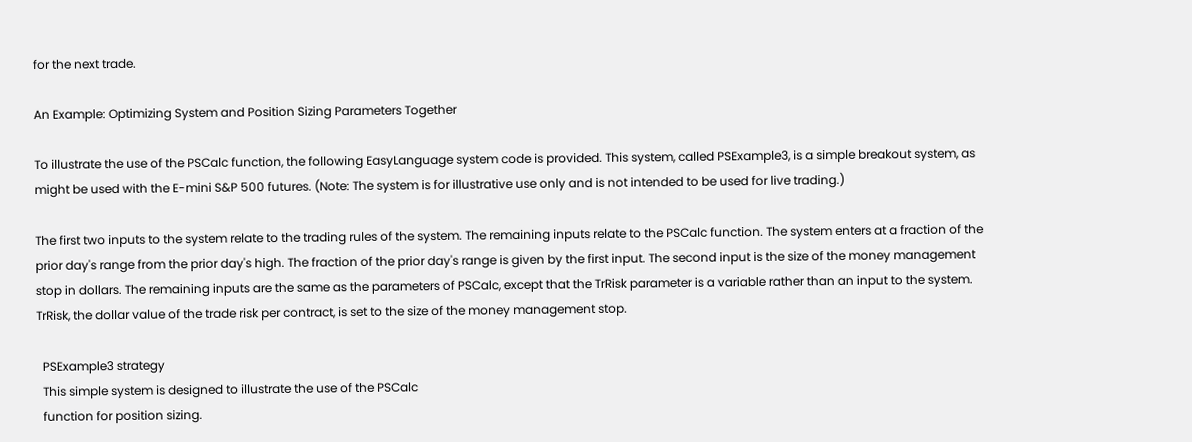for the next trade.

An Example: Optimizing System and Position Sizing Parameters Together

To illustrate the use of the PSCalc function, the following EasyLanguage system code is provided. This system, called PSExample3, is a simple breakout system, as might be used with the E-mini S&P 500 futures. (Note: The system is for illustrative use only and is not intended to be used for live trading.)

The first two inputs to the system relate to the trading rules of the system. The remaining inputs relate to the PSCalc function. The system enters at a fraction of the prior day's range from the prior day's high. The fraction of the prior day's range is given by the first input. The second input is the size of the money management stop in dollars. The remaining inputs are the same as the parameters of PSCalc, except that the TrRisk parameter is a variable rather than an input to the system. TrRisk, the dollar value of the trade risk per contract, is set to the size of the money management stop.

  PSExample3 strategy
  This simple system is designed to illustrate the use of the PSCalc
  function for position sizing.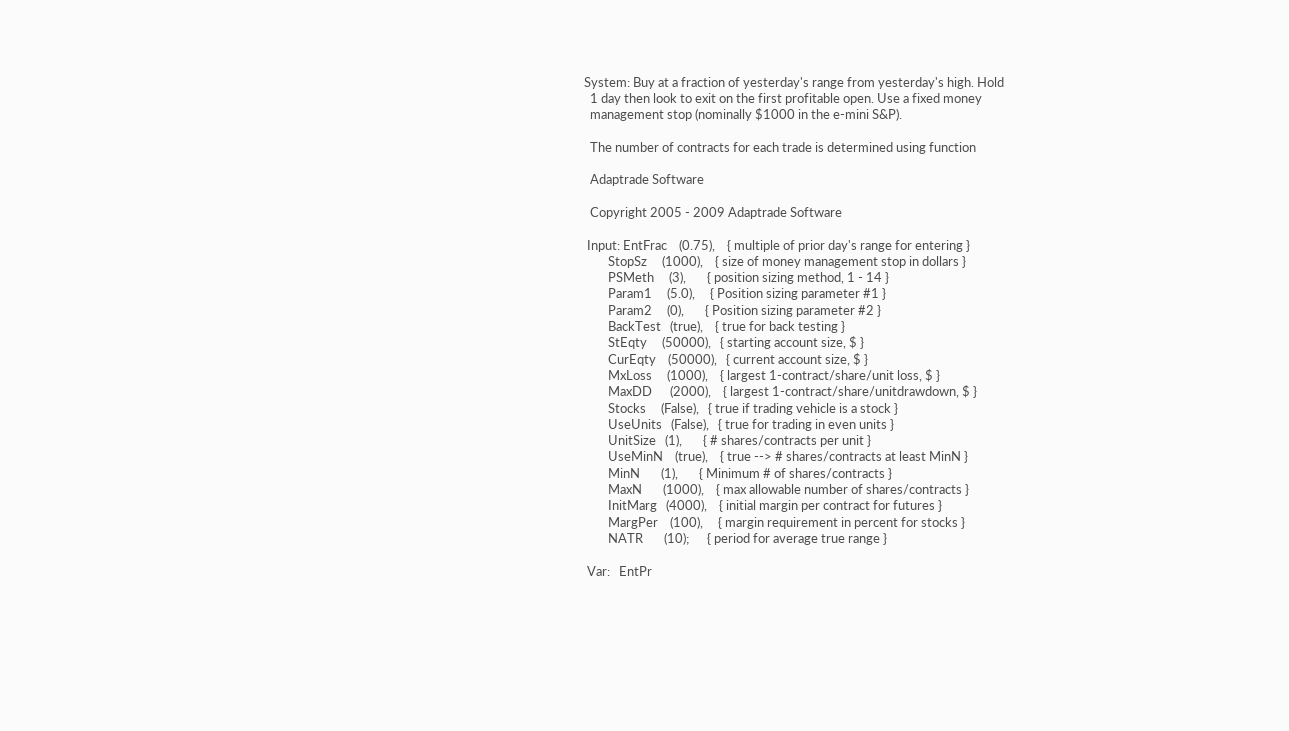System: Buy at a fraction of yesterday's range from yesterday's high. Hold
  1 day then look to exit on the first profitable open. Use a fixed money
  management stop (nominally $1000 in the e-mini S&P).

  The number of contracts for each trade is determined using function

  Adaptrade Software

  Copyright 2005 - 2009 Adaptrade Software

 Input: EntFrac    (0.75),    { multiple of prior day's range for entering }
        StopSz     (1000),    { size of money management stop in dollars }
        PSMeth     (3),       { position sizing method, 1 - 14 }
        Param1     (5.0),     { Position sizing parameter #1 }
        Param2     (0),       { Position sizing parameter #2 }
        BackTest   (true),    { true for back testing }
        StEqty     (50000),   { starting account size, $ }
        CurEqty    (50000),   { current account size, $ }
        MxLoss     (1000),    { largest 1-contract/share/unit loss, $ }
        MaxDD      (2000),    { largest 1-contract/share/unitdrawdown, $ }
        Stocks     (False),   { true if trading vehicle is a stock }
        UseUnits   (False),   { true for trading in even units }
        UnitSize   (1),       { # shares/contracts per unit }
        UseMinN    (true),    { true --> # shares/contracts at least MinN }
        MinN       (1),       { Minimum # of shares/contracts }
        MaxN       (1000),    { max allowable number of shares/contracts }
        InitMarg   (4000),    { initial margin per contract for futures }
        MargPer    (100),     { margin requirement in percent for stocks }
        NATR       (10);      { period for average true range }

 Var:   EntPr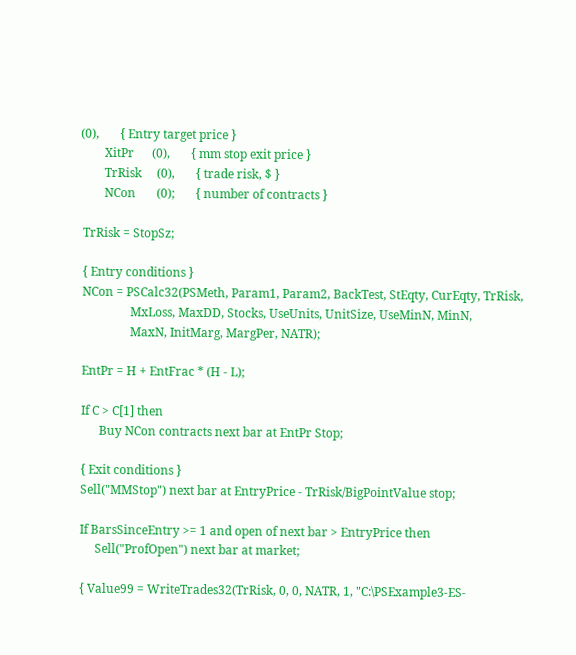(0),       { Entry target price }
        XitPr      (0),       { mm stop exit price }
        TrRisk     (0),       { trade risk, $ }
        NCon       (0);       { number of contracts }

 TrRisk = StopSz;

 { Entry conditions }
 NCon = PSCalc32(PSMeth, Param1, Param2, BackTest, StEqty, CurEqty, TrRisk,
                 MxLoss, MaxDD, Stocks, UseUnits, UnitSize, UseMinN, MinN,
                 MaxN, InitMarg, MargPer, NATR);

 EntPr = H + EntFrac * (H - L);

 If C > C[1] then
       Buy NCon contracts next bar at EntPr Stop;

 { Exit conditions }
 Sell("MMStop") next bar at EntryPrice - TrRisk/BigPointValue stop;

 If BarsSinceEntry >= 1 and open of next bar > EntryPrice then
      Sell("ProfOpen") next bar at market;

 { Value99 = WriteTrades32(TrRisk, 0, 0, NATR, 1, "C:\PSExample3-ES-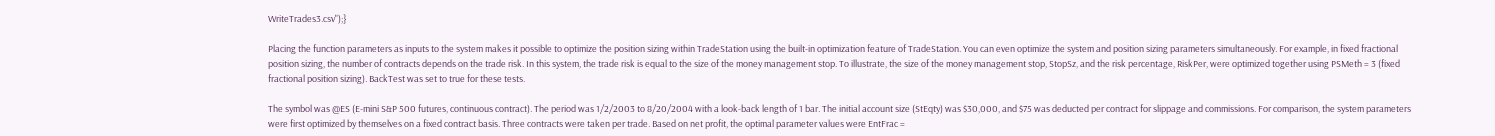WriteTrades3.csv");}

Placing the function parameters as inputs to the system makes it possible to optimize the position sizing within TradeStation using the built-in optimization feature of TradeStation. You can even optimize the system and position sizing parameters simultaneously. For example, in fixed fractional position sizing, the number of contracts depends on the trade risk. In this system, the trade risk is equal to the size of the money management stop. To illustrate, the size of the money management stop, StopSz, and the risk percentage, RiskPer, were optimized together using PSMeth = 3 (fixed fractional position sizing). BackTest was set to true for these tests.

The symbol was @ES (E-mini S&P 500 futures, continuous contract). The period was 1/2/2003 to 8/20/2004 with a look-back length of 1 bar. The initial account size (StEqty) was $30,000, and $75 was deducted per contract for slippage and commissions. For comparison, the system parameters were first optimized by themselves on a fixed contract basis. Three contracts were taken per trade. Based on net profit, the optimal parameter values were EntFrac =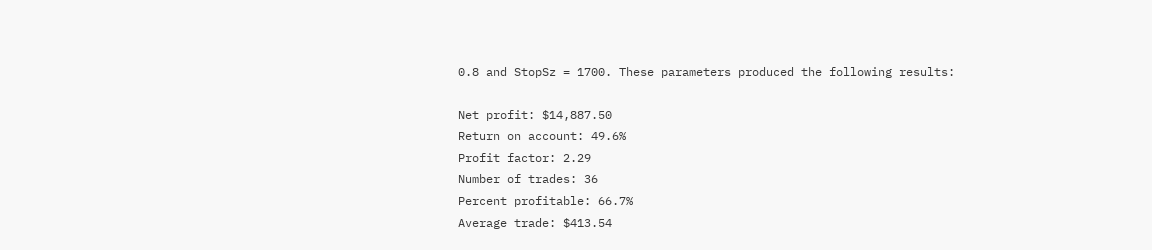0.8 and StopSz = 1700. These parameters produced the following results:

Net profit: $14,887.50
Return on account: 49.6%
Profit factor: 2.29
Number of trades: 36
Percent profitable: 66.7%
Average trade: $413.54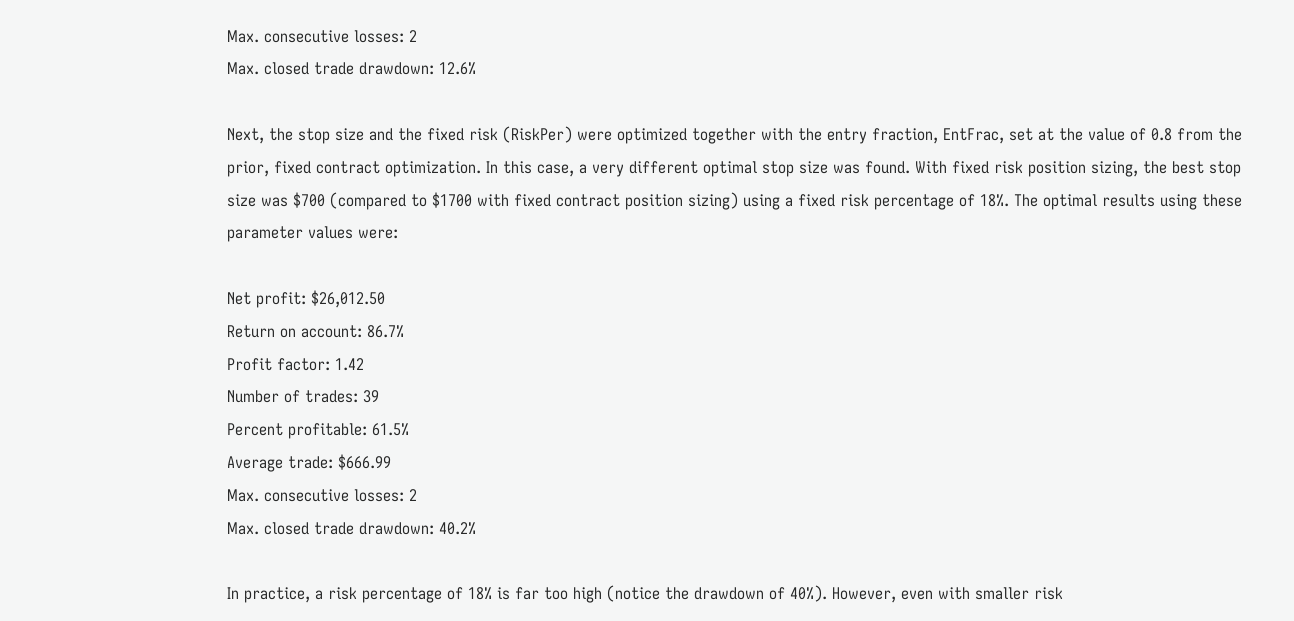Max. consecutive losses: 2
Max. closed trade drawdown: 12.6%

Next, the stop size and the fixed risk (RiskPer) were optimized together with the entry fraction, EntFrac, set at the value of 0.8 from the prior, fixed contract optimization. In this case, a very different optimal stop size was found. With fixed risk position sizing, the best stop size was $700 (compared to $1700 with fixed contract position sizing) using a fixed risk percentage of 18%. The optimal results using these parameter values were:

Net profit: $26,012.50
Return on account: 86.7%
Profit factor: 1.42
Number of trades: 39
Percent profitable: 61.5%
Average trade: $666.99
Max. consecutive losses: 2
Max. closed trade drawdown: 40.2%

In practice, a risk percentage of 18% is far too high (notice the drawdown of 40%). However, even with smaller risk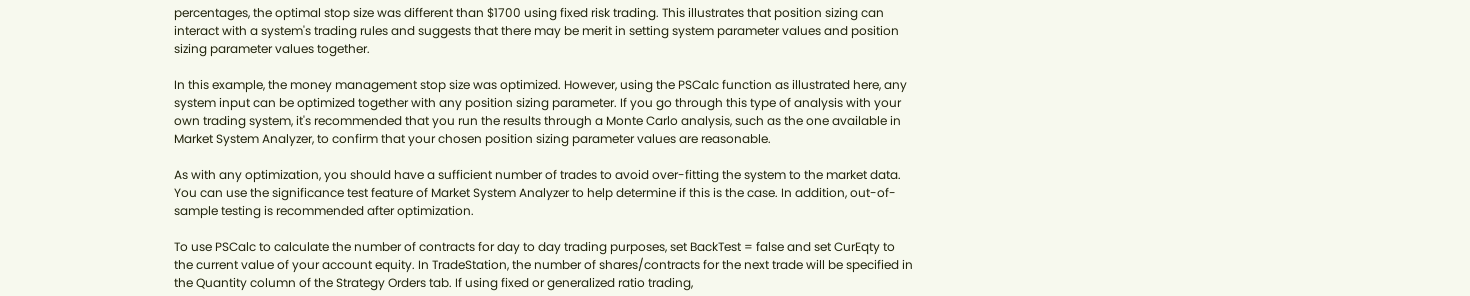percentages, the optimal stop size was different than $1700 using fixed risk trading. This illustrates that position sizing can interact with a system's trading rules and suggests that there may be merit in setting system parameter values and position sizing parameter values together.

In this example, the money management stop size was optimized. However, using the PSCalc function as illustrated here, any system input can be optimized together with any position sizing parameter. If you go through this type of analysis with your own trading system, it's recommended that you run the results through a Monte Carlo analysis, such as the one available in Market System Analyzer, to confirm that your chosen position sizing parameter values are reasonable.

As with any optimization, you should have a sufficient number of trades to avoid over-fitting the system to the market data. You can use the significance test feature of Market System Analyzer to help determine if this is the case. In addition, out-of-sample testing is recommended after optimization.

To use PSCalc to calculate the number of contracts for day to day trading purposes, set BackTest = false and set CurEqty to the current value of your account equity. In TradeStation, the number of shares/contracts for the next trade will be specified in the Quantity column of the Strategy Orders tab. If using fixed or generalized ratio trading,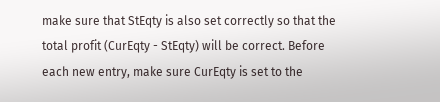make sure that StEqty is also set correctly so that the total profit (CurEqty - StEqty) will be correct. Before each new entry, make sure CurEqty is set to the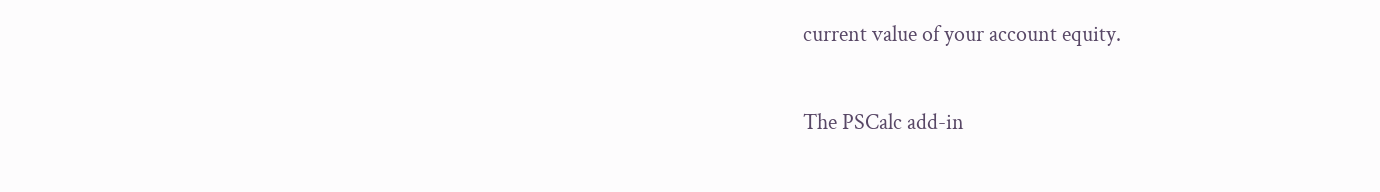current value of your account equity.

The PSCalc add-in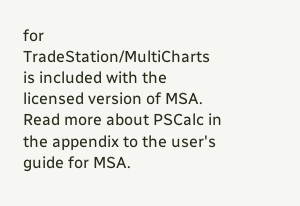for TradeStation/MultiCharts is included with the licensed version of MSA. Read more about PSCalc in the appendix to the user's guide for MSA.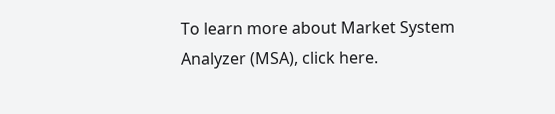To learn more about Market System Analyzer (MSA), click here.